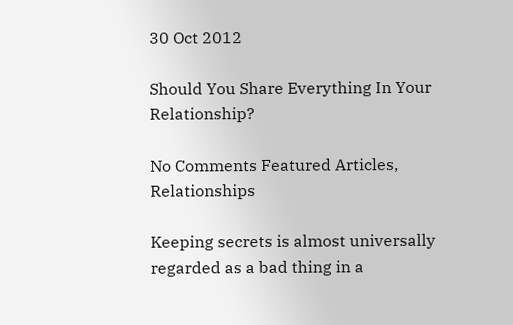30 Oct 2012

Should You Share Everything In Your Relationship?

No Comments Featured Articles, Relationships

Keeping secrets is almost universally regarded as a bad thing in a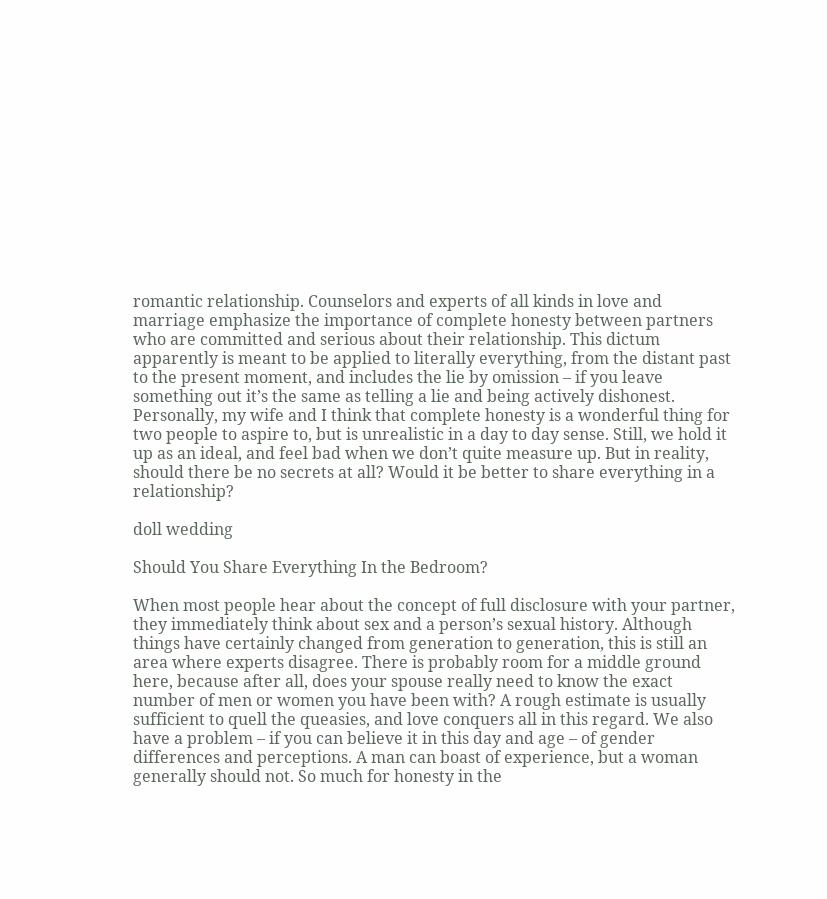romantic relationship. Counselors and experts of all kinds in love and marriage emphasize the importance of complete honesty between partners who are committed and serious about their relationship. This dictum apparently is meant to be applied to literally everything, from the distant past to the present moment, and includes the lie by omission – if you leave something out it’s the same as telling a lie and being actively dishonest. Personally, my wife and I think that complete honesty is a wonderful thing for two people to aspire to, but is unrealistic in a day to day sense. Still, we hold it up as an ideal, and feel bad when we don’t quite measure up. But in reality, should there be no secrets at all? Would it be better to share everything in a relationship?

doll wedding

Should You Share Everything In the Bedroom?

When most people hear about the concept of full disclosure with your partner, they immediately think about sex and a person’s sexual history. Although things have certainly changed from generation to generation, this is still an area where experts disagree. There is probably room for a middle ground here, because after all, does your spouse really need to know the exact number of men or women you have been with? A rough estimate is usually sufficient to quell the queasies, and love conquers all in this regard. We also have a problem – if you can believe it in this day and age – of gender differences and perceptions. A man can boast of experience, but a woman generally should not. So much for honesty in the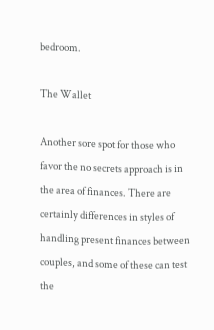bedroom.

The Wallet

Another sore spot for those who favor the no secrets approach is in the area of finances. There are certainly differences in styles of handling present finances between couples, and some of these can test the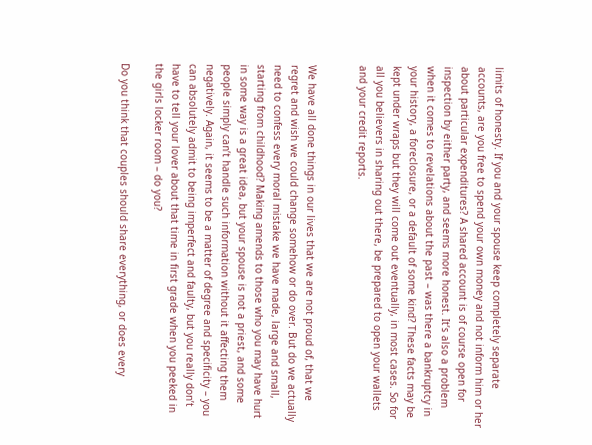limits of honesty. If you and your spouse keep completely separate accounts, are you free to spend your own money and not inform him or her about particular expenditures? A shared account is of course open for inspection by either party, and seems more honest. It’s also a problem when it comes to revelations about the past – was there a bankruptcy in your history, a foreclosure, or a default of some kind? These facts may be kept under wraps but they will come out eventually, in most cases. So for all you believers in sharing out there, be prepared to open your wallets and your credit reports.


We have all done things in our lives that we are not proud of, that we regret and wish we could change somehow or do over. But do we actually need to confess every moral mistake we have made, large and small, starting from childhood? Making amends to those who you may have hurt in some way is a great idea, but your spouse is not a priest, and some people simply can’t handle such information without it affecting them negatively. Again, it seems to be a matter of degree and specificity – you can absolutely admit to being imperfect and faulty, but you really don’t have to tell your lover about that time in first grade when you peeked in the girls locker room – do you?

Do you think that couples should share everything, or does every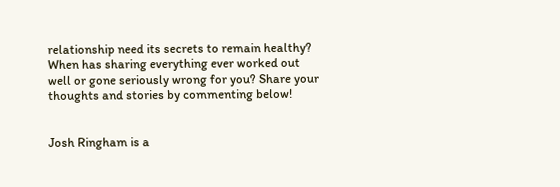relationship need its secrets to remain healthy? When has sharing everything ever worked out well or gone seriously wrong for you? Share your thoughts and stories by commenting below!


Josh Ringham is a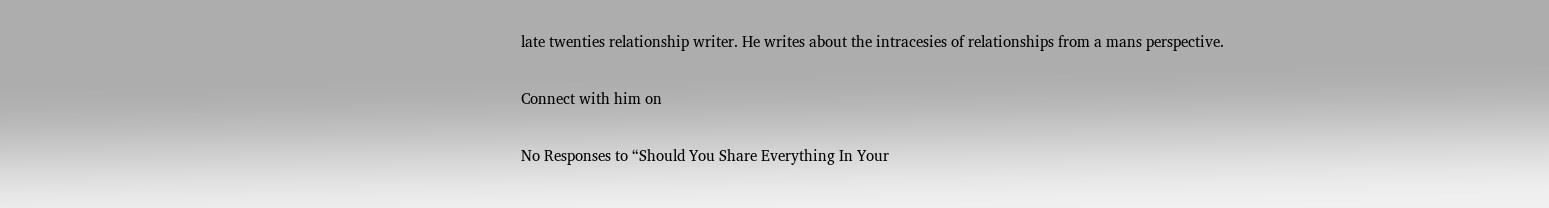late twenties relationship writer. He writes about the intracesies of relationships from a mans perspective.

Connect with him on

No Responses to “Should You Share Everything In Your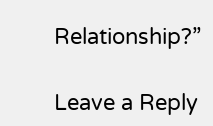Relationship?”

Leave a Reply